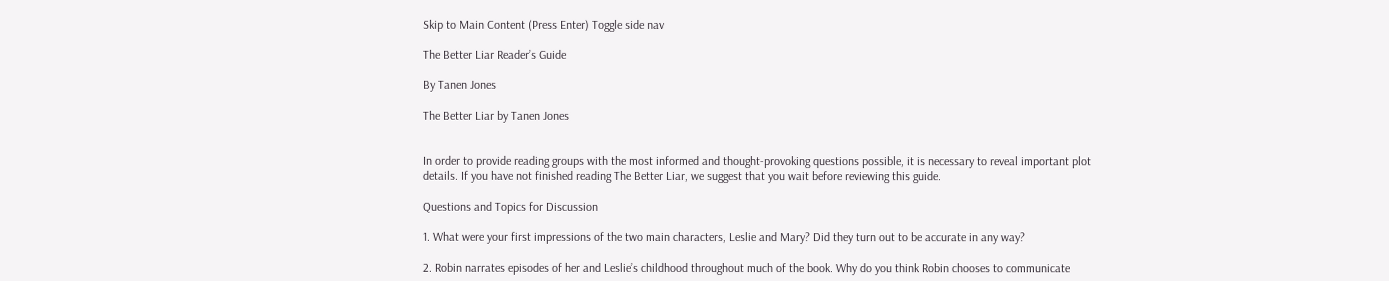Skip to Main Content (Press Enter) Toggle side nav

The Better Liar Reader’s Guide

By Tanen Jones

The Better Liar by Tanen Jones


In order to provide reading groups with the most informed and thought-provoking questions possible, it is necessary to reveal important plot details. If you have not finished reading The Better Liar, we suggest that you wait before reviewing this guide.

Questions and Topics for Discussion

1. What were your first impressions of the two main characters, Leslie and Mary? Did they turn out to be accurate in any way?

2. Robin narrates episodes of her and Leslie’s childhood throughout much of the book. Why do you think Robin chooses to communicate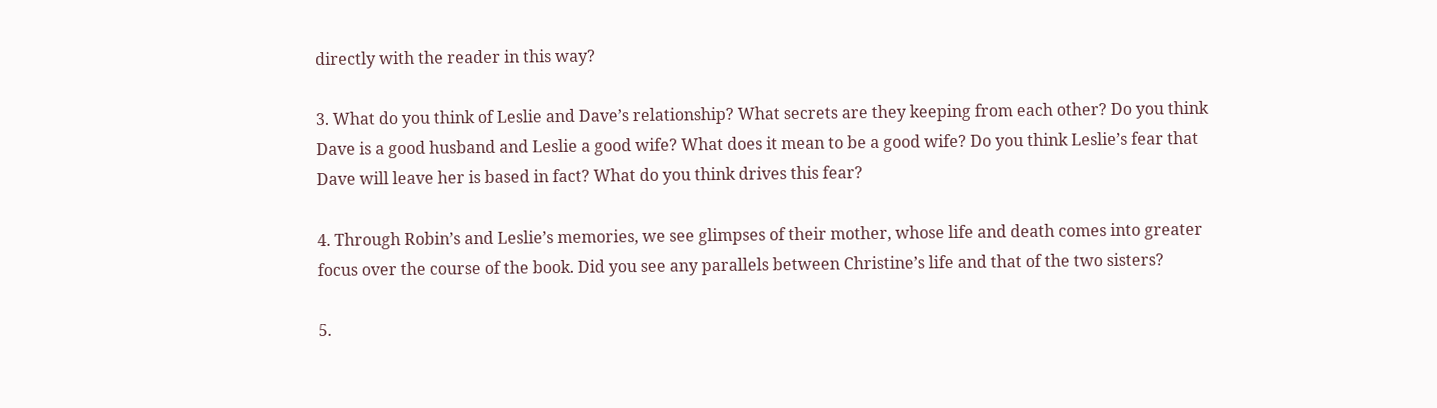directly with the reader in this way?

3. What do you think of Leslie and Dave’s relationship? What secrets are they keeping from each other? Do you think Dave is a good husband and Leslie a good wife? What does it mean to be a good wife? Do you think Leslie’s fear that Dave will leave her is based in fact? What do you think drives this fear?

4. Through Robin’s and Leslie’s memories, we see glimpses of their mother, whose life and death comes into greater focus over the course of the book. Did you see any parallels between Christine’s life and that of the two sisters?

5.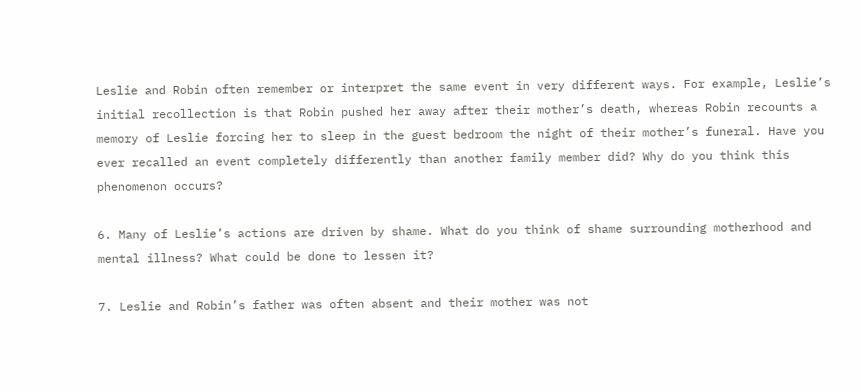Leslie and Robin often remember or interpret the same event in very different ways. For example, Leslie’s initial recollection is that Robin pushed her away after their mother’s death, whereas Robin recounts a memory of Leslie forcing her to sleep in the guest bedroom the night of their mother’s funeral. Have you ever recalled an event completely differently than another family member did? Why do you think this phenomenon occurs?

6. Many of Leslie’s actions are driven by shame. What do you think of shame surrounding motherhood and mental illness? What could be done to lessen it?

7. Leslie and Robin’s father was often absent and their mother was not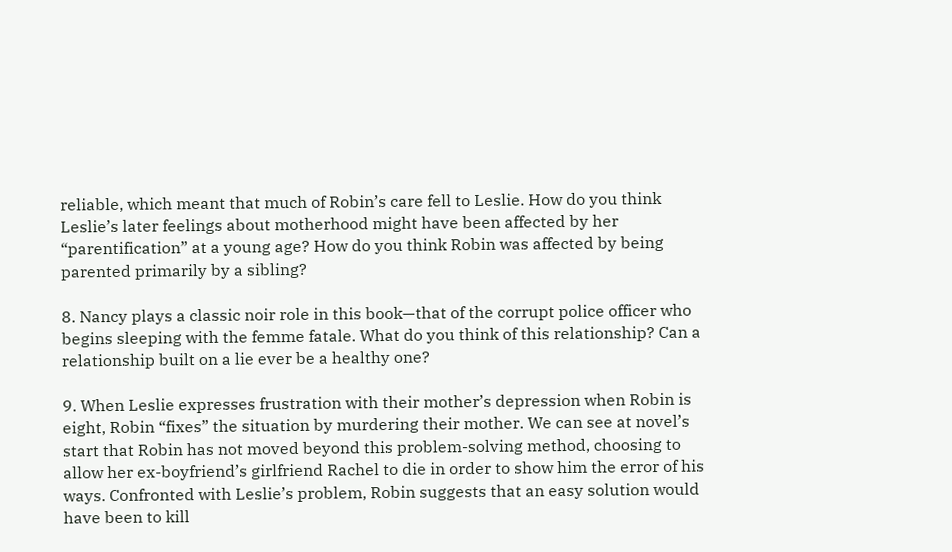reliable, which meant that much of Robin’s care fell to Leslie. How do you think Leslie’s later feelings about motherhood might have been affected by her “parentification” at a young age? How do you think Robin was affected by being parented primarily by a sibling?

8. Nancy plays a classic noir role in this book—that of the corrupt police officer who begins sleeping with the femme fatale. What do you think of this relationship? Can a relationship built on a lie ever be a healthy one?

9. When Leslie expresses frustration with their mother’s depression when Robin is eight, Robin “fixes” the situation by murdering their mother. We can see at novel’s start that Robin has not moved beyond this problem-solving method, choosing to allow her ex-boyfriend’s girlfriend Rachel to die in order to show him the error of his ways. Confronted with Leslie’s problem, Robin suggests that an easy solution would have been to kill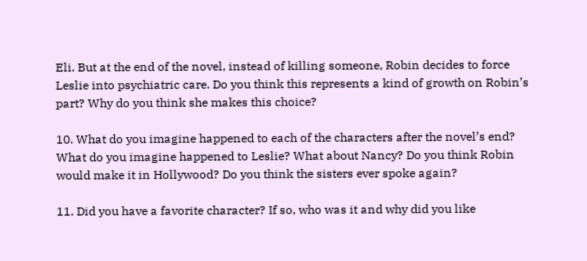Eli. But at the end of the novel, instead of killing someone, Robin decides to force Leslie into psychiatric care. Do you think this represents a kind of growth on Robin’s part? Why do you think she makes this choice?

10. What do you imagine happened to each of the characters after the novel’s end? What do you imagine happened to Leslie? What about Nancy? Do you think Robin would make it in Hollywood? Do you think the sisters ever spoke again?

11. Did you have a favorite character? If so, who was it and why did you like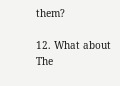them?

12. What about The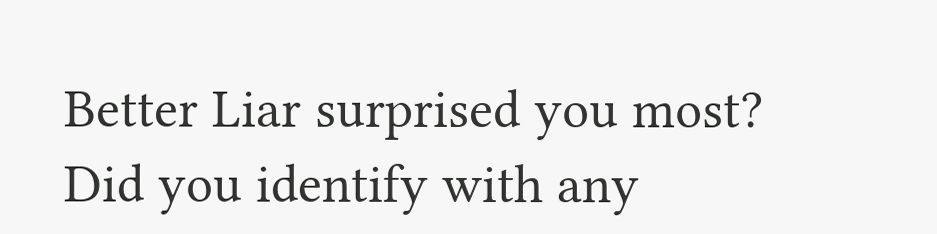Better Liar surprised you most? Did you identify with any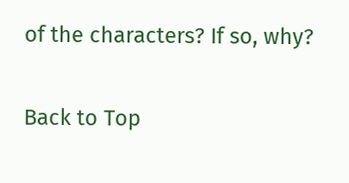of the characters? If so, why?

Back to Top